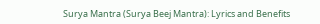Surya Mantra (Surya Beej Mantra): Lyrics and Benefits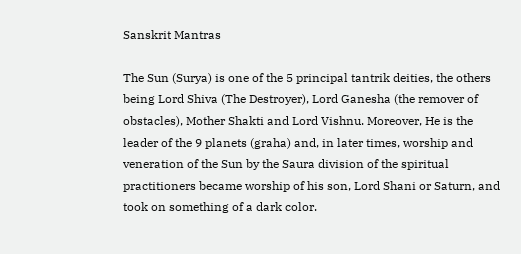Sanskrit Mantras

The Sun (Surya) is one of the 5 principal tantrik deities, the others being Lord Shiva (The Destroyer), Lord Ganesha (the remover of obstacles), Mother Shakti and Lord Vishnu. Moreover, He is the leader of the 9 planets (graha) and, in later times, worship and veneration of the Sun by the Saura division of the spiritual practitioners became worship of his son, Lord Shani or Saturn, and took on something of a dark color.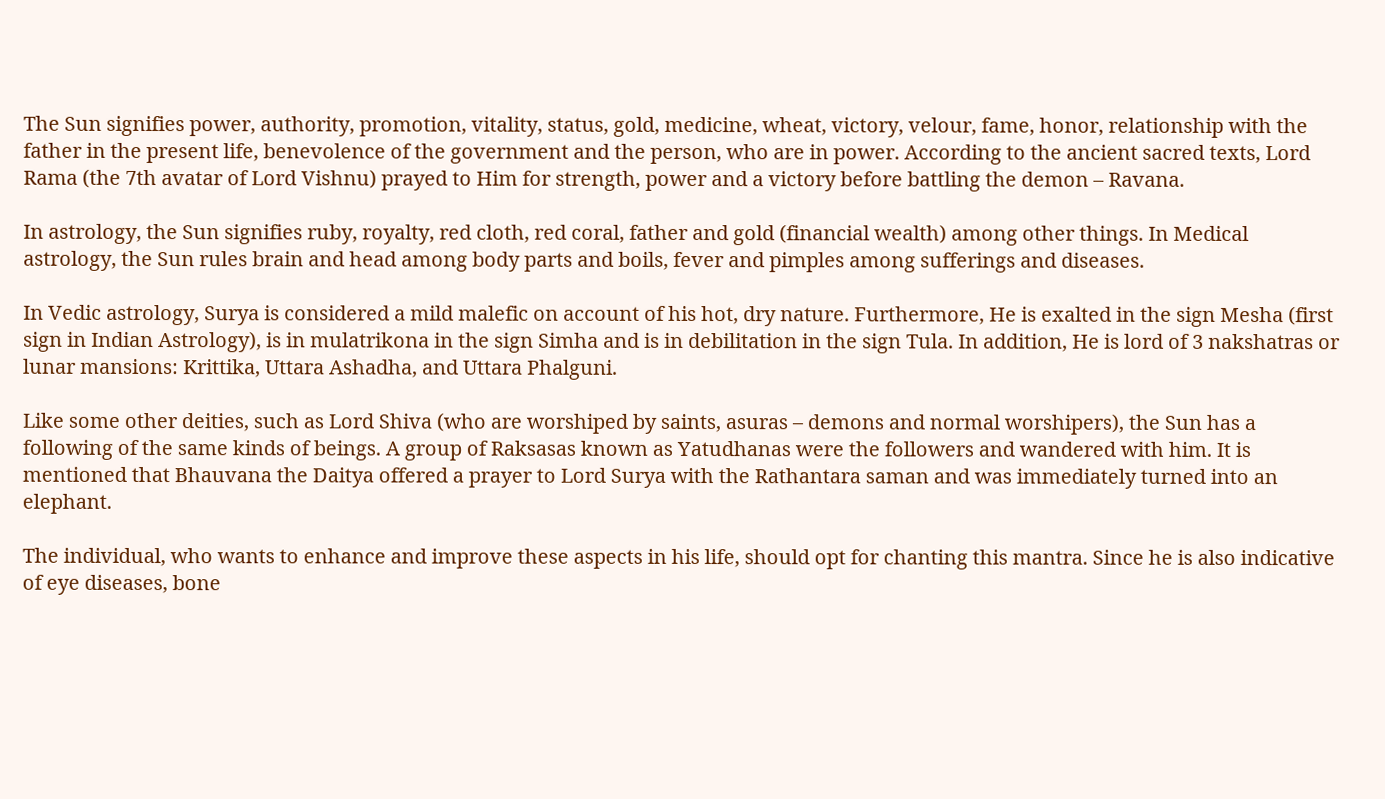The Sun signifies power, authority, promotion, vitality, status, gold, medicine, wheat, victory, velour, fame, honor, relationship with the father in the present life, benevolence of the government and the person, who are in power. According to the ancient sacred texts, Lord Rama (the 7th avatar of Lord Vishnu) prayed to Him for strength, power and a victory before battling the demon – Ravana.

In astrology, the Sun signifies ruby, royalty, red cloth, red coral, father and gold (financial wealth) among other things. In Medical astrology, the Sun rules brain and head among body parts and boils, fever and pimples among sufferings and diseases.

In Vedic astrology, Surya is considered a mild malefic on account of his hot, dry nature. Furthermore, He is exalted in the sign Mesha (first sign in Indian Astrology), is in mulatrikona in the sign Simha and is in debilitation in the sign Tula. In addition, He is lord of 3 nakshatras or lunar mansions: Krittika, Uttara Ashadha, and Uttara Phalguni.

Like some other deities, such as Lord Shiva (who are worshiped by saints, asuras – demons and normal worshipers), the Sun has a following of the same kinds of beings. A group of Raksasas known as Yatudhanas were the followers and wandered with him. It is mentioned that Bhauvana the Daitya offered a prayer to Lord Surya with the Rathantara saman and was immediately turned into an elephant.

The individual, who wants to enhance and improve these aspects in his life, should opt for chanting this mantra. Since he is also indicative of eye diseases, bone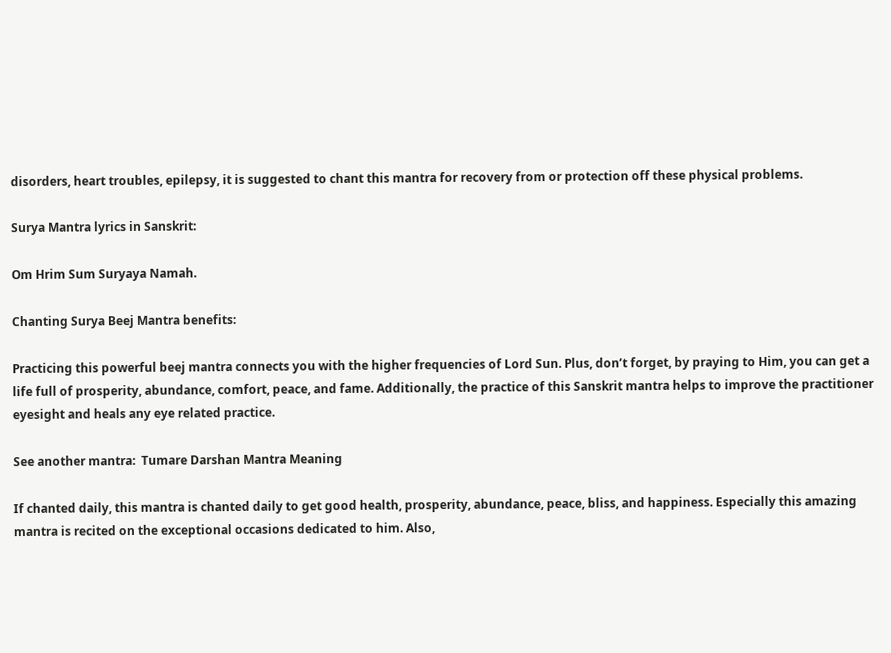disorders, heart troubles, epilepsy, it is suggested to chant this mantra for recovery from or protection off these physical problems.

Surya Mantra lyrics in Sanskrit:

Om Hrim Sum Suryaya Namah.

Chanting Surya Beej Mantra benefits:

Practicing this powerful beej mantra connects you with the higher frequencies of Lord Sun. Plus, don’t forget, by praying to Him, you can get a life full of prosperity, abundance, comfort, peace, and fame. Additionally, the practice of this Sanskrit mantra helps to improve the practitioner eyesight and heals any eye related practice.

See another mantra:  Tumare Darshan Mantra Meaning

If chanted daily, this mantra is chanted daily to get good health, prosperity, abundance, peace, bliss, and happiness. Especially this amazing mantra is recited on the exceptional occasions dedicated to him. Also,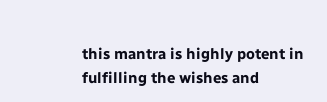this mantra is highly potent in fulfilling the wishes and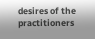desires of the practitioners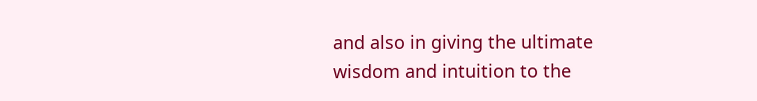and also in giving the ultimate wisdom and intuition to the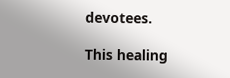devotees.

This healing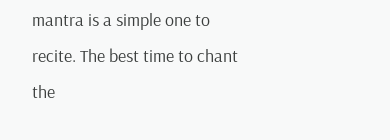mantra is a simple one to recite. The best time to chant the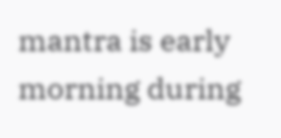mantra is early morning during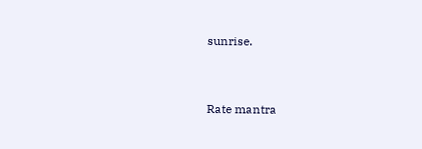sunrise.


Rate mantra